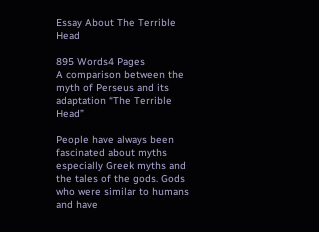Essay About The Terrible Head

895 Words4 Pages
A comparison between the myth of Perseus and its adaptation “The Terrible Head”

People have always been fascinated about myths especially Greek myths and the tales of the gods. Gods who were similar to humans and have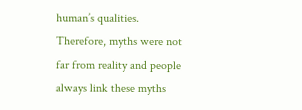human’s qualities. Therefore, myths were not far from reality and people always link these myths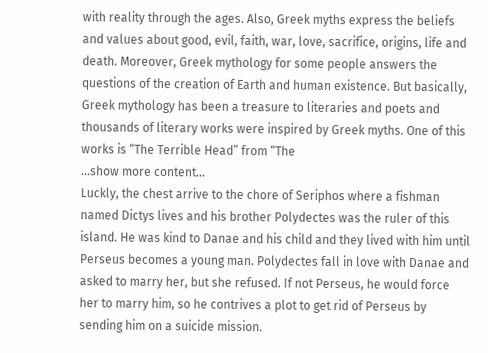with reality through the ages. Also, Greek myths express the beliefs and values about good, evil, faith, war, love, sacrifice, origins, life and death. Moreover, Greek mythology for some people answers the questions of the creation of Earth and human existence. But basically, Greek mythology has been a treasure to literaries and poets and thousands of literary works were inspired by Greek myths. One of this works is “The Terrible Head” from “The
…show more content…
Luckly, the chest arrive to the chore of Seriphos where a fishman named Dictys lives and his brother Polydectes was the ruler of this island. He was kind to Danae and his child and they lived with him until Perseus becomes a young man. Polydectes fall in love with Danae and asked to marry her, but she refused. If not Perseus, he would force her to marry him, so he contrives a plot to get rid of Perseus by sending him on a suicide mission.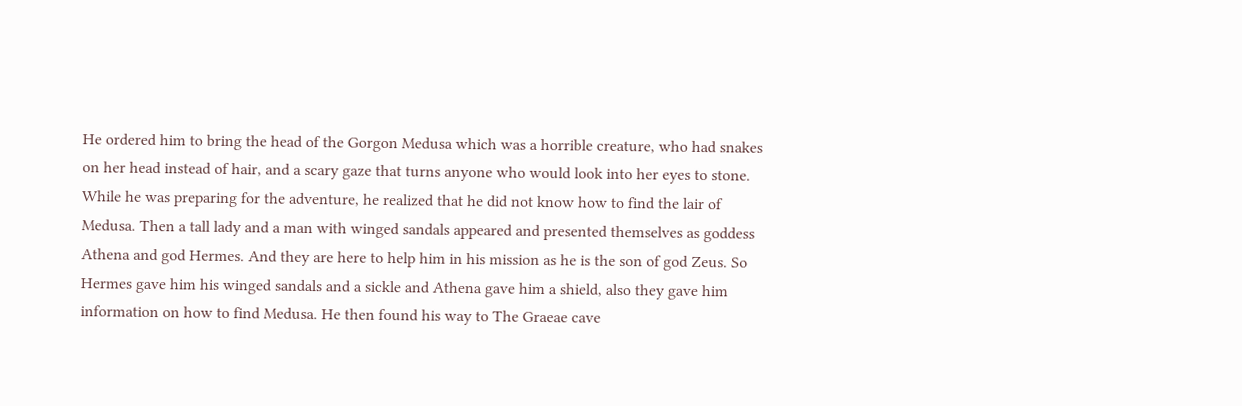He ordered him to bring the head of the Gorgon Medusa which was a horrible creature, who had snakes on her head instead of hair, and a scary gaze that turns anyone who would look into her eyes to stone. While he was preparing for the adventure, he realized that he did not know how to find the lair of Medusa. Then a tall lady and a man with winged sandals appeared and presented themselves as goddess Athena and god Hermes. And they are here to help him in his mission as he is the son of god Zeus. So Hermes gave him his winged sandals and a sickle and Athena gave him a shield, also they gave him information on how to find Medusa. He then found his way to The Graeae cave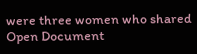were three women who shared
Open Document